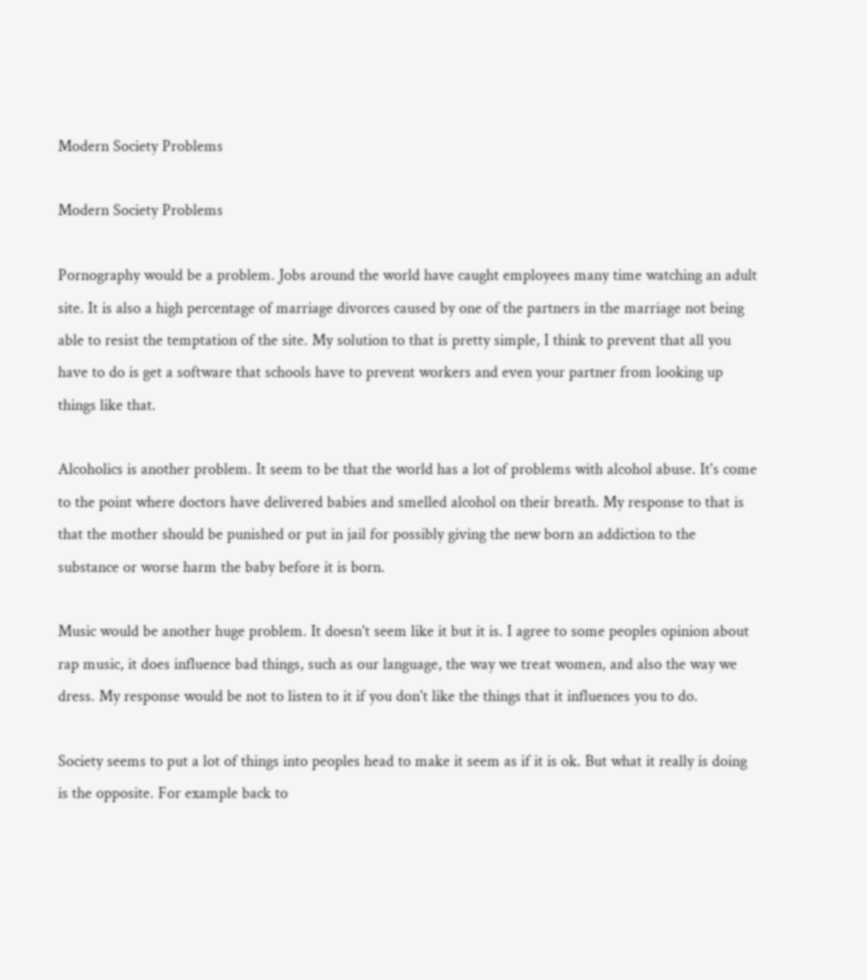Modern Society Problems

Modern Society Problems

Pornography would be a problem. Jobs around the world have caught employees many time watching an adult site. It is also a high percentage of marriage divorces caused by one of the partners in the marriage not being able to resist the temptation of the site. My solution to that is pretty simple, I think to prevent that all you have to do is get a software that schools have to prevent workers and even your partner from looking up things like that.

Alcoholics is another problem. It seem to be that the world has a lot of problems with alcohol abuse. It's come to the point where doctors have delivered babies and smelled alcohol on their breath. My response to that is that the mother should be punished or put in jail for possibly giving the new born an addiction to the substance or worse harm the baby before it is born.

Music would be another huge problem. It doesn't seem like it but it is. I agree to some peoples opinion about rap music, it does influence bad things, such as our language, the way we treat women, and also the way we dress. My response would be not to listen to it if you don't like the things that it influences you to do.

Society seems to put a lot of things into peoples head to make it seem as if it is ok. But what it really is doing is the opposite. For example back to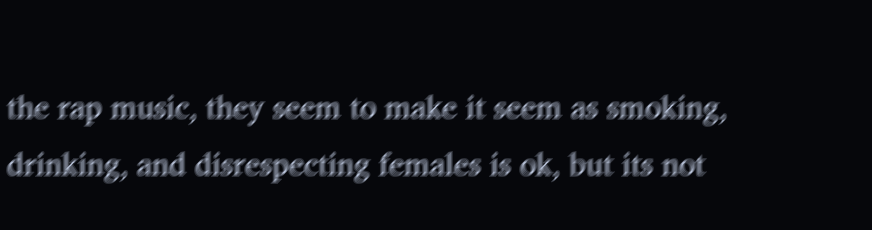the rap music, they seem to make it seem as smoking, drinking, and disrespecting females is ok, but its not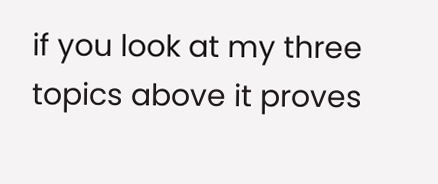if you look at my three topics above it proves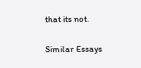that its not.

Similar Essays